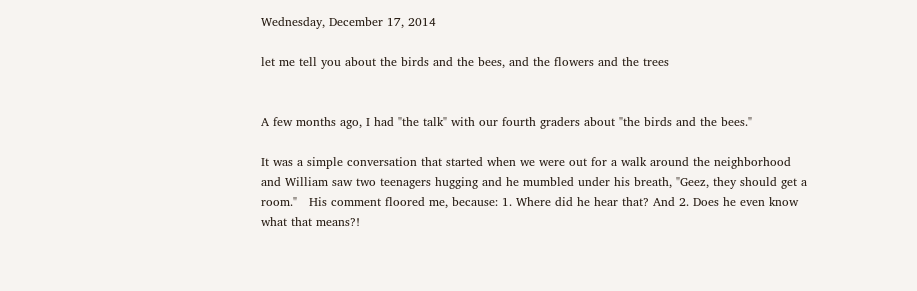Wednesday, December 17, 2014

let me tell you about the birds and the bees, and the flowers and the trees


A few months ago, I had "the talk" with our fourth graders about "the birds and the bees."

It was a simple conversation that started when we were out for a walk around the neighborhood and William saw two teenagers hugging and he mumbled under his breath, "Geez, they should get a room."   His comment floored me, because: 1. Where did he hear that? And 2. Does he even know what that means?!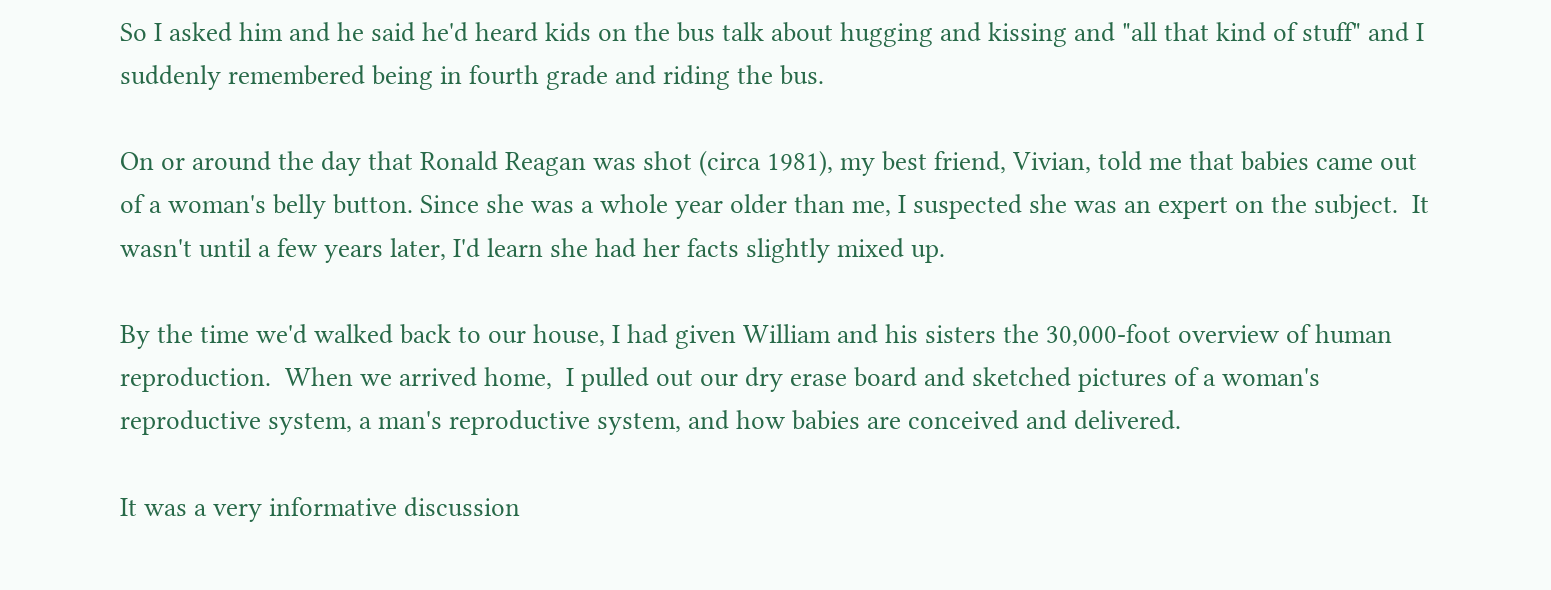So I asked him and he said he'd heard kids on the bus talk about hugging and kissing and "all that kind of stuff" and I suddenly remembered being in fourth grade and riding the bus.

On or around the day that Ronald Reagan was shot (circa 1981), my best friend, Vivian, told me that babies came out of a woman's belly button. Since she was a whole year older than me, I suspected she was an expert on the subject.  It wasn't until a few years later, I'd learn she had her facts slightly mixed up.

By the time we'd walked back to our house, I had given William and his sisters the 30,000-foot overview of human reproduction.  When we arrived home,  I pulled out our dry erase board and sketched pictures of a woman's reproductive system, a man's reproductive system, and how babies are conceived and delivered.

It was a very informative discussion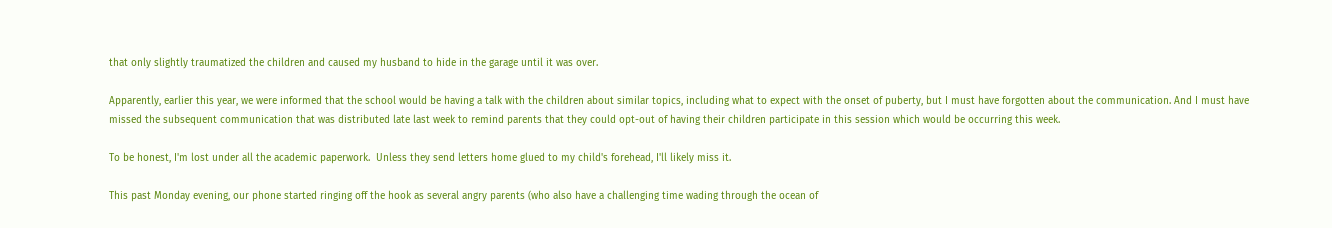that only slightly traumatized the children and caused my husband to hide in the garage until it was over.

Apparently, earlier this year, we were informed that the school would be having a talk with the children about similar topics, including what to expect with the onset of puberty, but I must have forgotten about the communication. And I must have missed the subsequent communication that was distributed late last week to remind parents that they could opt-out of having their children participate in this session which would be occurring this week.

To be honest, I'm lost under all the academic paperwork.  Unless they send letters home glued to my child's forehead, I'll likely miss it.

This past Monday evening, our phone started ringing off the hook as several angry parents (who also have a challenging time wading through the ocean of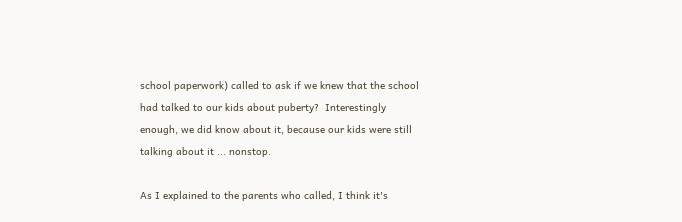school paperwork) called to ask if we knew that the school had talked to our kids about puberty?  Interestingly enough, we did know about it, because our kids were still talking about it ... nonstop.

As I explained to the parents who called, I think it's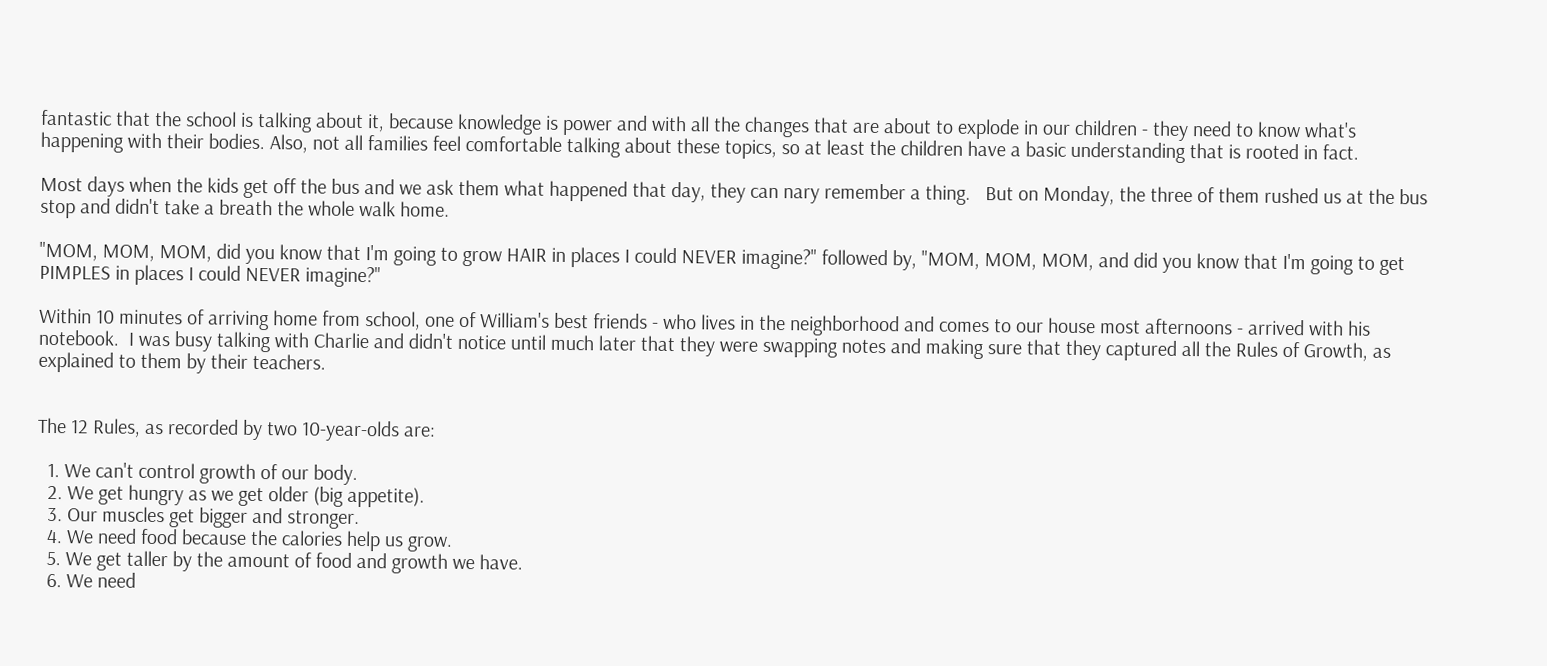fantastic that the school is talking about it, because knowledge is power and with all the changes that are about to explode in our children - they need to know what's happening with their bodies. Also, not all families feel comfortable talking about these topics, so at least the children have a basic understanding that is rooted in fact.

Most days when the kids get off the bus and we ask them what happened that day, they can nary remember a thing.   But on Monday, the three of them rushed us at the bus stop and didn't take a breath the whole walk home.

"MOM, MOM, MOM, did you know that I'm going to grow HAIR in places I could NEVER imagine?" followed by, "MOM, MOM, MOM, and did you know that I'm going to get PIMPLES in places I could NEVER imagine?"

Within 10 minutes of arriving home from school, one of William's best friends - who lives in the neighborhood and comes to our house most afternoons - arrived with his notebook.  I was busy talking with Charlie and didn't notice until much later that they were swapping notes and making sure that they captured all the Rules of Growth, as explained to them by their teachers.


The 12 Rules, as recorded by two 10-year-olds are:

  1. We can't control growth of our body.
  2. We get hungry as we get older (big appetite).
  3. Our muscles get bigger and stronger.
  4. We need food because the calories help us grow.
  5. We get taller by the amount of food and growth we have.
  6. We need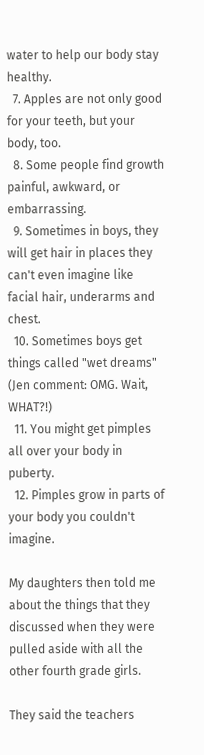water to help our body stay healthy.
  7. Apples are not only good for your teeth, but your body, too.
  8. Some people find growth painful, awkward, or embarrassing.
  9. Sometimes in boys, they will get hair in places they can't even imagine like facial hair, underarms and chest.
  10. Sometimes boys get things called "wet dreams" (Jen comment: OMG. Wait, WHAT?!)
  11. You might get pimples all over your body in puberty.
  12. Pimples grow in parts of your body you couldn't imagine.

My daughters then told me about the things that they discussed when they were pulled aside with all the other fourth grade girls.

They said the teachers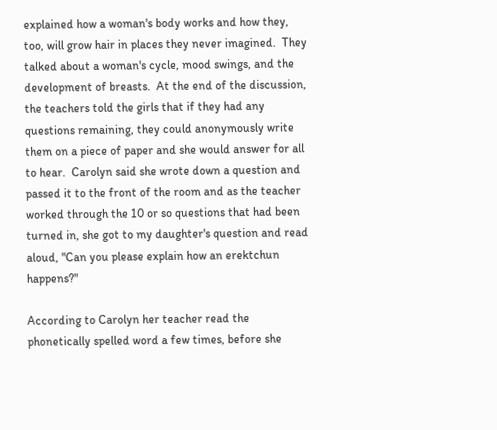explained how a woman's body works and how they, too, will grow hair in places they never imagined.  They talked about a woman's cycle, mood swings, and the development of breasts.  At the end of the discussion, the teachers told the girls that if they had any questions remaining, they could anonymously write them on a piece of paper and she would answer for all to hear.  Carolyn said she wrote down a question and passed it to the front of the room and as the teacher worked through the 10 or so questions that had been turned in, she got to my daughter's question and read aloud, "Can you please explain how an erektchun happens?"

According to Carolyn her teacher read the phonetically spelled word a few times, before she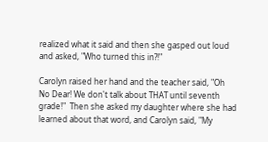realized what it said and then she gasped out loud and asked, "Who turned this in?!"

Carolyn raised her hand and the teacher said, "Oh No Dear! We don't talk about THAT until seventh grade!"  Then she asked my daughter where she had learned about that word, and Carolyn said, "My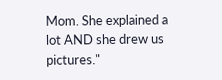Mom. She explained a lot AND she drew us pictures."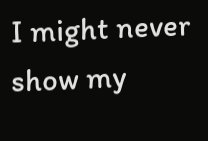I might never show my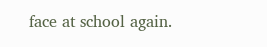face at school again.